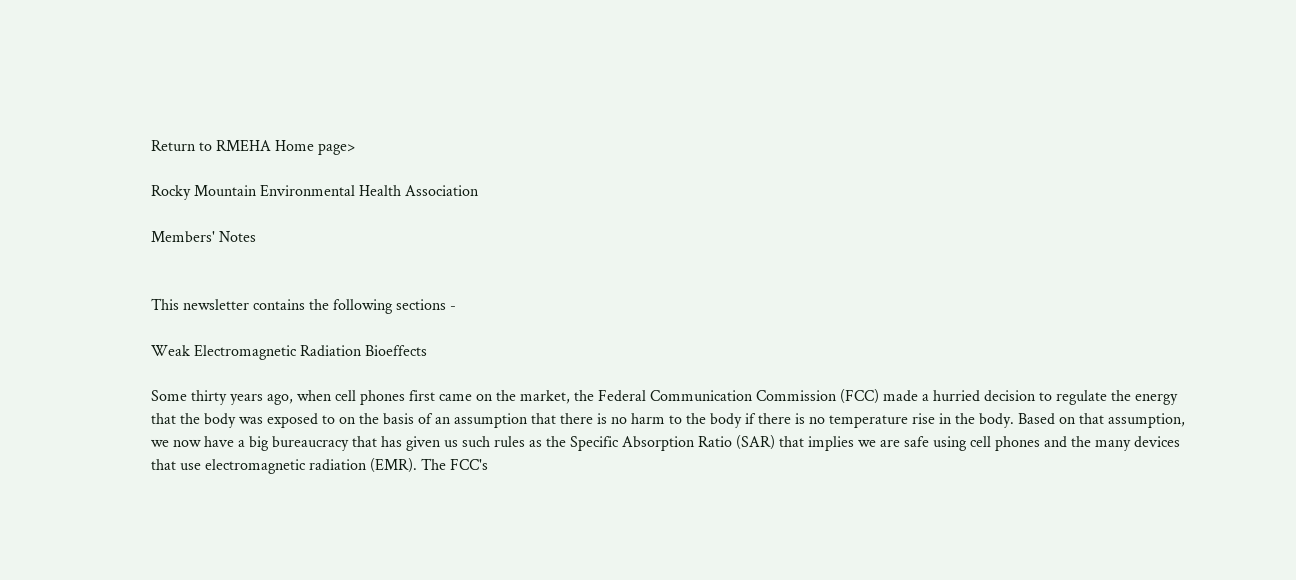Return to RMEHA Home page>

Rocky Mountain Environmental Health Association

Members' Notes


This newsletter contains the following sections -

Weak Electromagnetic Radiation Bioeffects

Some thirty years ago, when cell phones first came on the market, the Federal Communication Commission (FCC) made a hurried decision to regulate the energy that the body was exposed to on the basis of an assumption that there is no harm to the body if there is no temperature rise in the body. Based on that assumption, we now have a big bureaucracy that has given us such rules as the Specific Absorption Ratio (SAR) that implies we are safe using cell phones and the many devices that use electromagnetic radiation (EMR). The FCC's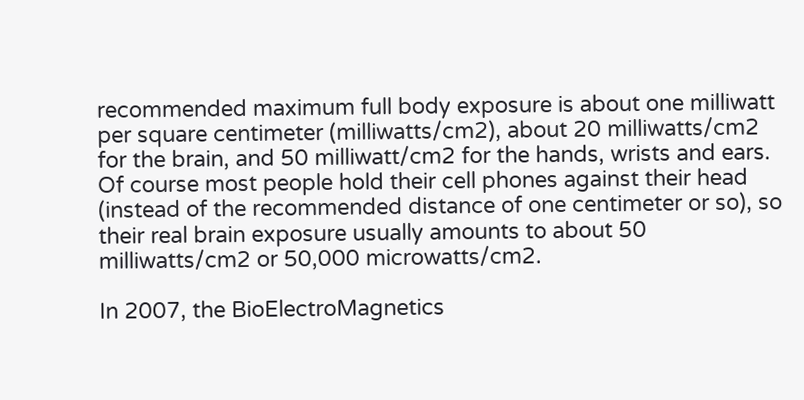recommended maximum full body exposure is about one milliwatt per square centimeter (milliwatts/cm2), about 20 milliwatts/cm2 for the brain, and 50 milliwatt/cm2 for the hands, wrists and ears. Of course most people hold their cell phones against their head (instead of the recommended distance of one centimeter or so), so their real brain exposure usually amounts to about 50 milliwatts/cm2 or 50,000 microwatts/cm2.

In 2007, the BioElectroMagnetics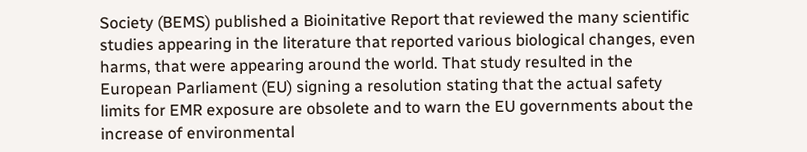Society (BEMS) published a Bioinitative Report that reviewed the many scientific studies appearing in the literature that reported various biological changes, even harms, that were appearing around the world. That study resulted in the European Parliament (EU) signing a resolution stating that the actual safety limits for EMR exposure are obsolete and to warn the EU governments about the increase of environmental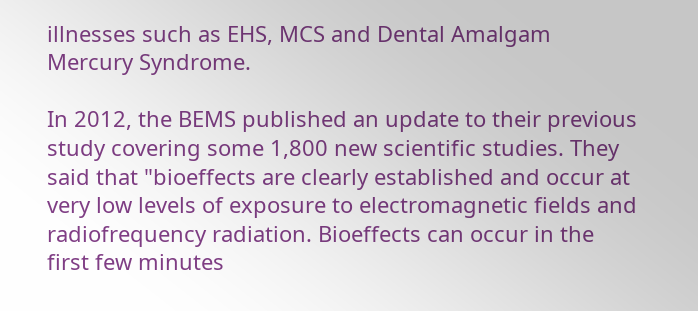illnesses such as EHS, MCS and Dental Amalgam Mercury Syndrome.

In 2012, the BEMS published an update to their previous study covering some 1,800 new scientific studies. They said that "bioeffects are clearly established and occur at very low levels of exposure to electromagnetic fields and radiofrequency radiation. Bioeffects can occur in the first few minutes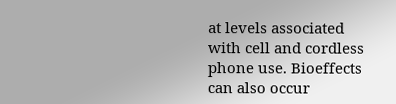at levels associated with cell and cordless phone use. Bioeffects can also occur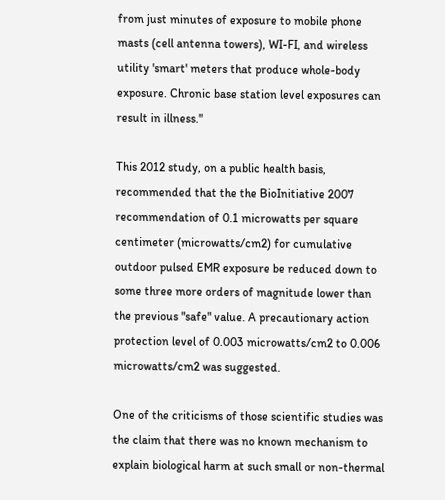from just minutes of exposure to mobile phone masts (cell antenna towers), WI-FI, and wireless utility 'smart' meters that produce whole-body exposure. Chronic base station level exposures can result in illness."

This 2012 study, on a public health basis, recommended that the the BioInitiative 2007 recommendation of 0.1 microwatts per square centimeter (microwatts/cm2) for cumulative outdoor pulsed EMR exposure be reduced down to some three more orders of magnitude lower than the previous "safe" value. A precautionary action protection level of 0.003 microwatts/cm2 to 0.006 microwatts/cm2 was suggested.

One of the criticisms of those scientific studies was the claim that there was no known mechanism to explain biological harm at such small or non-thermal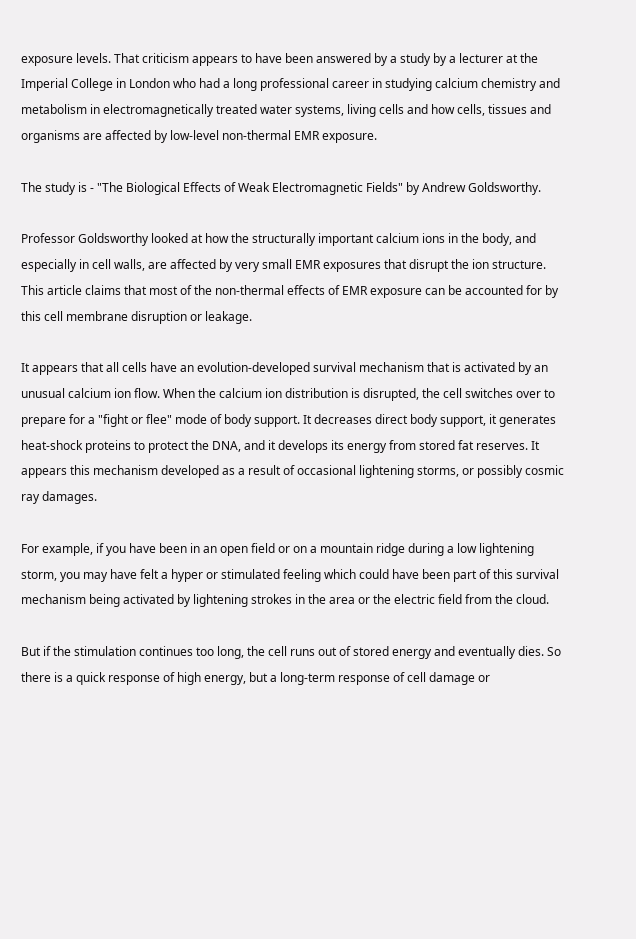exposure levels. That criticism appears to have been answered by a study by a lecturer at the Imperial College in London who had a long professional career in studying calcium chemistry and metabolism in electromagnetically treated water systems, living cells and how cells, tissues and organisms are affected by low-level non-thermal EMR exposure.

The study is - "The Biological Effects of Weak Electromagnetic Fields" by Andrew Goldsworthy.

Professor Goldsworthy looked at how the structurally important calcium ions in the body, and especially in cell walls, are affected by very small EMR exposures that disrupt the ion structure. This article claims that most of the non-thermal effects of EMR exposure can be accounted for by this cell membrane disruption or leakage.

It appears that all cells have an evolution-developed survival mechanism that is activated by an unusual calcium ion flow. When the calcium ion distribution is disrupted, the cell switches over to prepare for a "fight or flee" mode of body support. It decreases direct body support, it generates heat-shock proteins to protect the DNA, and it develops its energy from stored fat reserves. It appears this mechanism developed as a result of occasional lightening storms, or possibly cosmic ray damages.

For example, if you have been in an open field or on a mountain ridge during a low lightening storm, you may have felt a hyper or stimulated feeling which could have been part of this survival mechanism being activated by lightening strokes in the area or the electric field from the cloud.

But if the stimulation continues too long, the cell runs out of stored energy and eventually dies. So there is a quick response of high energy, but a long-term response of cell damage or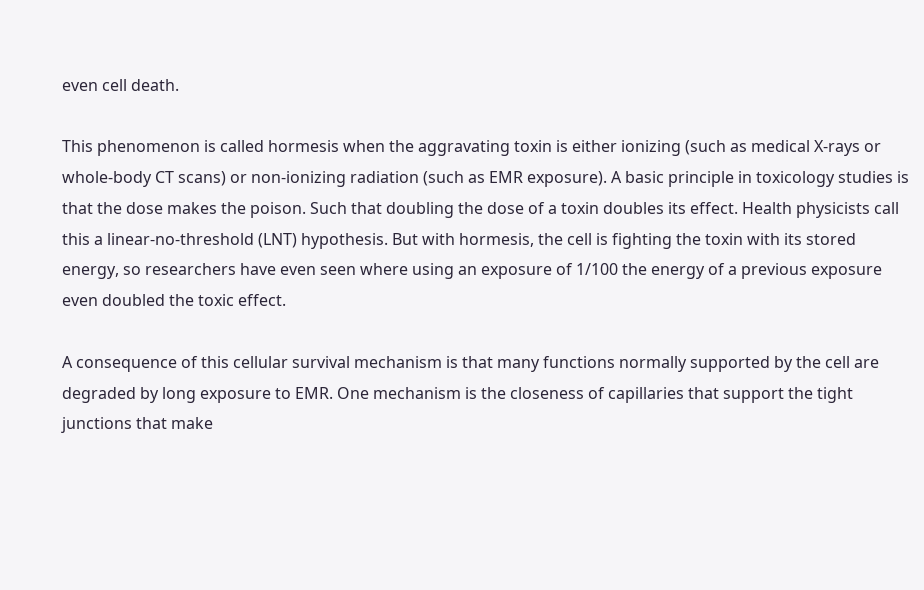even cell death.

This phenomenon is called hormesis when the aggravating toxin is either ionizing (such as medical X-rays or whole-body CT scans) or non-ionizing radiation (such as EMR exposure). A basic principle in toxicology studies is that the dose makes the poison. Such that doubling the dose of a toxin doubles its effect. Health physicists call this a linear-no-threshold (LNT) hypothesis. But with hormesis, the cell is fighting the toxin with its stored energy, so researchers have even seen where using an exposure of 1/100 the energy of a previous exposure even doubled the toxic effect.

A consequence of this cellular survival mechanism is that many functions normally supported by the cell are degraded by long exposure to EMR. One mechanism is the closeness of capillaries that support the tight junctions that make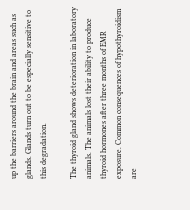up the barriers around the brain and areas such as glands. Glands turn out to be especially sensitive to this degradation.

The thyroid gland shows deterioration in laboratory animals. The animals lost their ability to produce thyroid hormones after three months of EMR exposure. Common consequences of hypothyroidism are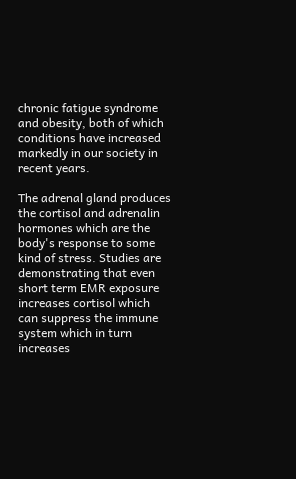chronic fatigue syndrome and obesity, both of which conditions have increased markedly in our society in recent years.

The adrenal gland produces the cortisol and adrenalin hormones which are the body's response to some kind of stress. Studies are demonstrating that even short term EMR exposure increases cortisol which can suppress the immune system which in turn increases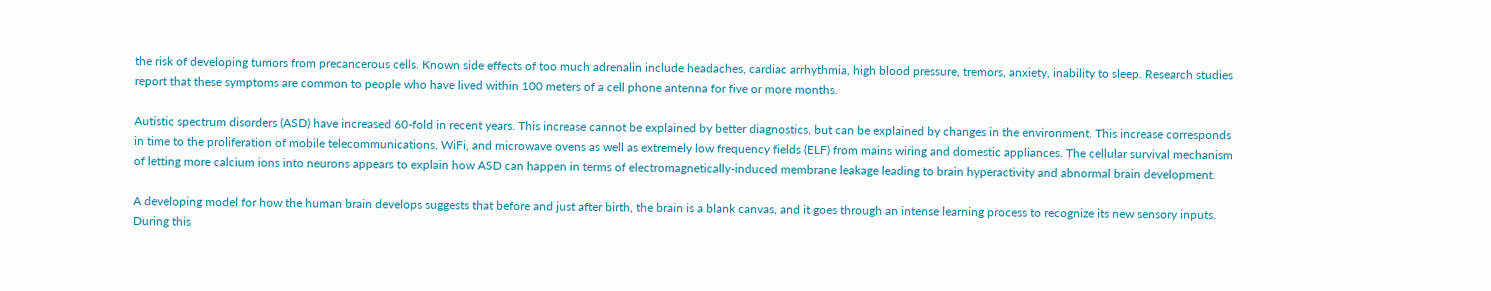the risk of developing tumors from precancerous cells. Known side effects of too much adrenalin include headaches, cardiac arrhythmia, high blood pressure, tremors, anxiety, inability to sleep. Research studies report that these symptoms are common to people who have lived within 100 meters of a cell phone antenna for five or more months.

Autistic spectrum disorders (ASD) have increased 60-fold in recent years. This increase cannot be explained by better diagnostics, but can be explained by changes in the environment. This increase corresponds in time to the proliferation of mobile telecommunications, WiFi, and microwave ovens as well as extremely low frequency fields (ELF) from mains wiring and domestic appliances. The cellular survival mechanism of letting more calcium ions into neurons appears to explain how ASD can happen in terms of electromagnetically-induced membrane leakage leading to brain hyperactivity and abnormal brain development.

A developing model for how the human brain develops suggests that before and just after birth, the brain is a blank canvas, and it goes through an intense learning process to recognize its new sensory inputs. During this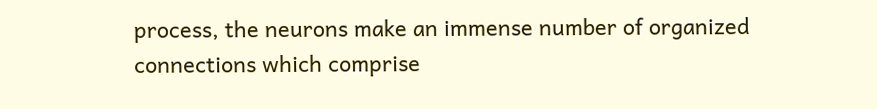process, the neurons make an immense number of organized connections which comprise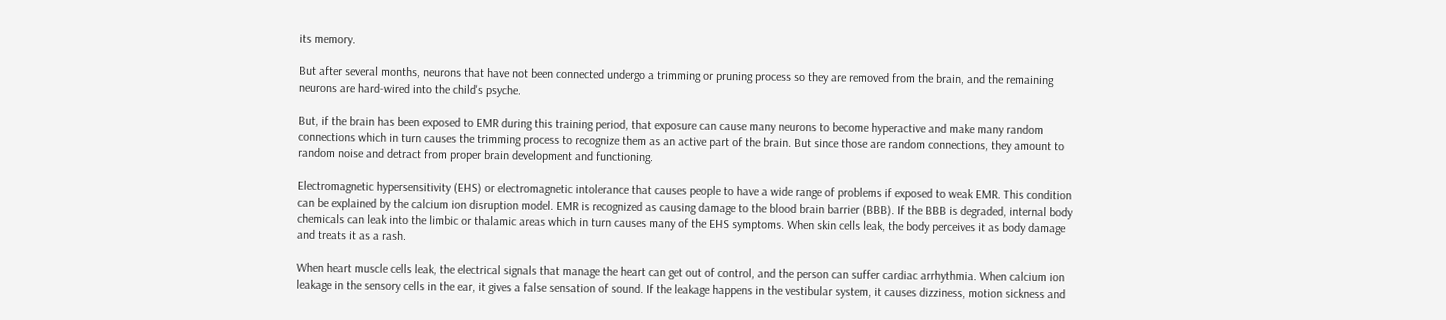its memory.

But after several months, neurons that have not been connected undergo a trimming or pruning process so they are removed from the brain, and the remaining neurons are hard-wired into the child's psyche.

But, if the brain has been exposed to EMR during this training period, that exposure can cause many neurons to become hyperactive and make many random connections which in turn causes the trimming process to recognize them as an active part of the brain. But since those are random connections, they amount to random noise and detract from proper brain development and functioning.

Electromagnetic hypersensitivity (EHS) or electromagnetic intolerance that causes people to have a wide range of problems if exposed to weak EMR. This condition can be explained by the calcium ion disruption model. EMR is recognized as causing damage to the blood brain barrier (BBB). If the BBB is degraded, internal body chemicals can leak into the limbic or thalamic areas which in turn causes many of the EHS symptoms. When skin cells leak, the body perceives it as body damage and treats it as a rash.

When heart muscle cells leak, the electrical signals that manage the heart can get out of control, and the person can suffer cardiac arrhythmia. When calcium ion leakage in the sensory cells in the ear, it gives a false sensation of sound. If the leakage happens in the vestibular system, it causes dizziness, motion sickness and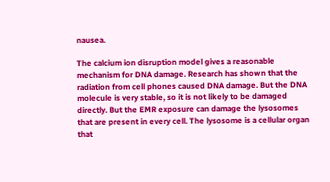nausea.

The calcium ion disruption model gives a reasonable mechanism for DNA damage. Research has shown that the radiation from cell phones caused DNA damage. But the DNA molecule is very stable, so it is not likely to be damaged directly. But the EMR exposure can damage the lysosomes that are present in every cell. The lysosome is a cellular organ that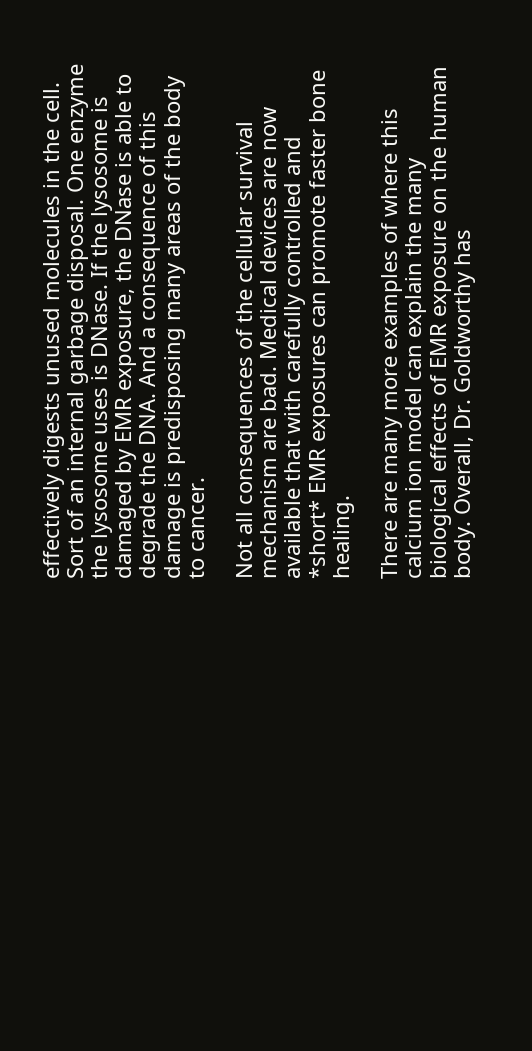effectively digests unused molecules in the cell. Sort of an internal garbage disposal. One enzyme the lysosome uses is DNase. If the lysosome is damaged by EMR exposure, the DNase is able to degrade the DNA. And a consequence of this damage is predisposing many areas of the body to cancer.

Not all consequences of the cellular survival mechanism are bad. Medical devices are now available that with carefully controlled and *short* EMR exposures can promote faster bone healing.

There are many more examples of where this calcium ion model can explain the many biological effects of EMR exposure on the human body. Overall, Dr. Goldworthy has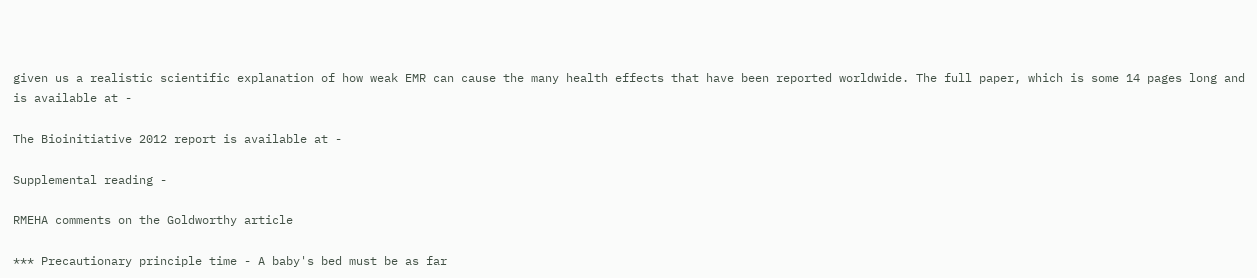given us a realistic scientific explanation of how weak EMR can cause the many health effects that have been reported worldwide. The full paper, which is some 14 pages long and is available at -

The Bioinitiative 2012 report is available at -

Supplemental reading -

RMEHA comments on the Goldworthy article

*** Precautionary principle time - A baby's bed must be as far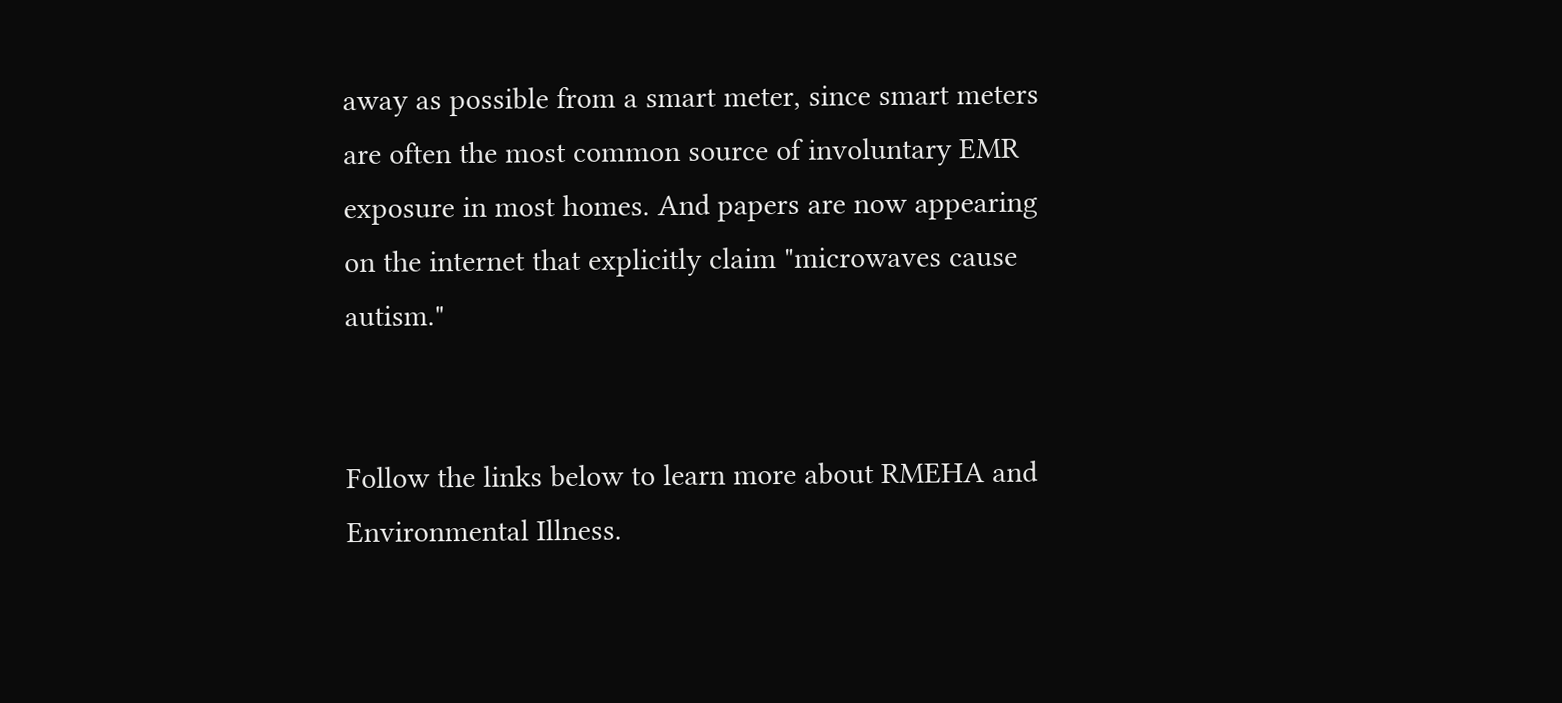away as possible from a smart meter, since smart meters are often the most common source of involuntary EMR exposure in most homes. And papers are now appearing on the internet that explicitly claim "microwaves cause autism."


Follow the links below to learn more about RMEHA and Environmental Illness.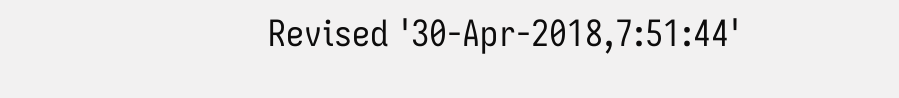Revised '30-Apr-2018,7:51:44'